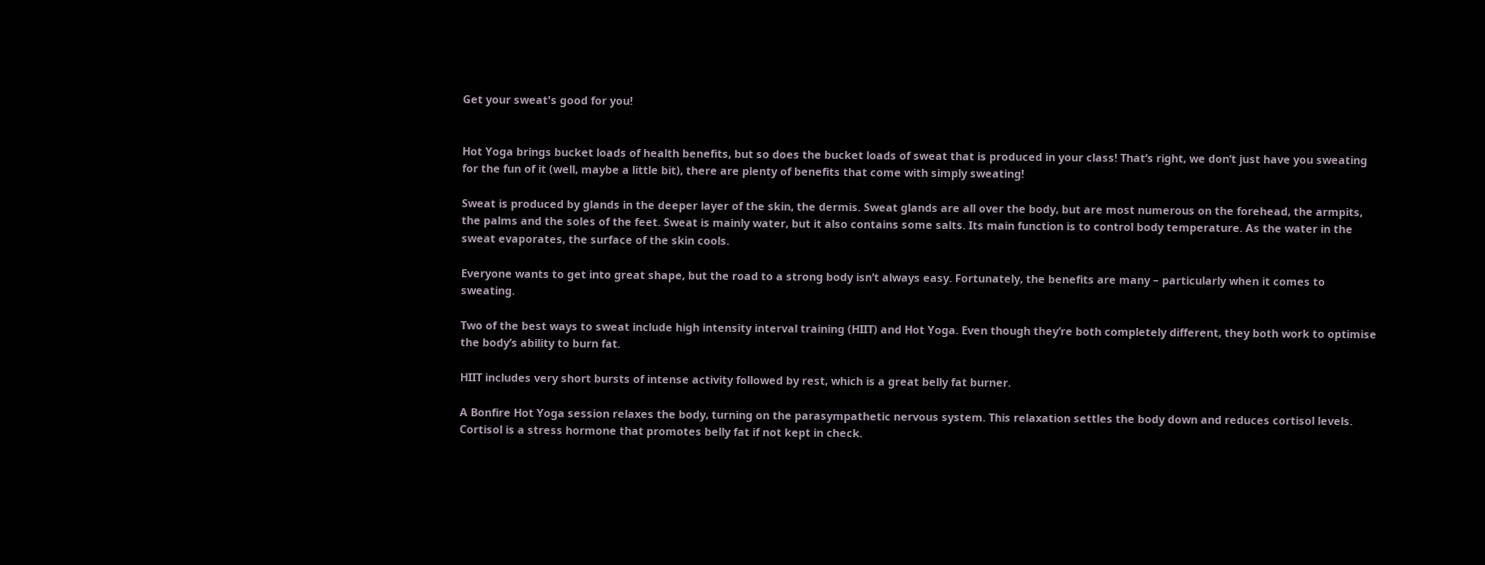Get your sweat's good for you!


Hot Yoga brings bucket loads of health benefits, but so does the bucket loads of sweat that is produced in your class! That’s right, we don’t just have you sweating for the fun of it (well, maybe a little bit), there are plenty of benefits that come with simply sweating!

Sweat is produced by glands in the deeper layer of the skin, the dermis. Sweat glands are all over the body, but are most numerous on the forehead, the armpits, the palms and the soles of the feet. Sweat is mainly water, but it also contains some salts. Its main function is to control body temperature. As the water in the sweat evaporates, the surface of the skin cools.

Everyone wants to get into great shape, but the road to a strong body isn’t always easy. Fortunately, the benefits are many – particularly when it comes to sweating.

Two of the best ways to sweat include high intensity interval training (HIIT) and Hot Yoga. Even though they’re both completely different, they both work to optimise the body’s ability to burn fat.

HIIT includes very short bursts of intense activity followed by rest, which is a great belly fat burner.

A Bonfire Hot Yoga session relaxes the body, turning on the parasympathetic nervous system. This relaxation settles the body down and reduces cortisol levels. Cortisol is a stress hormone that promotes belly fat if not kept in check.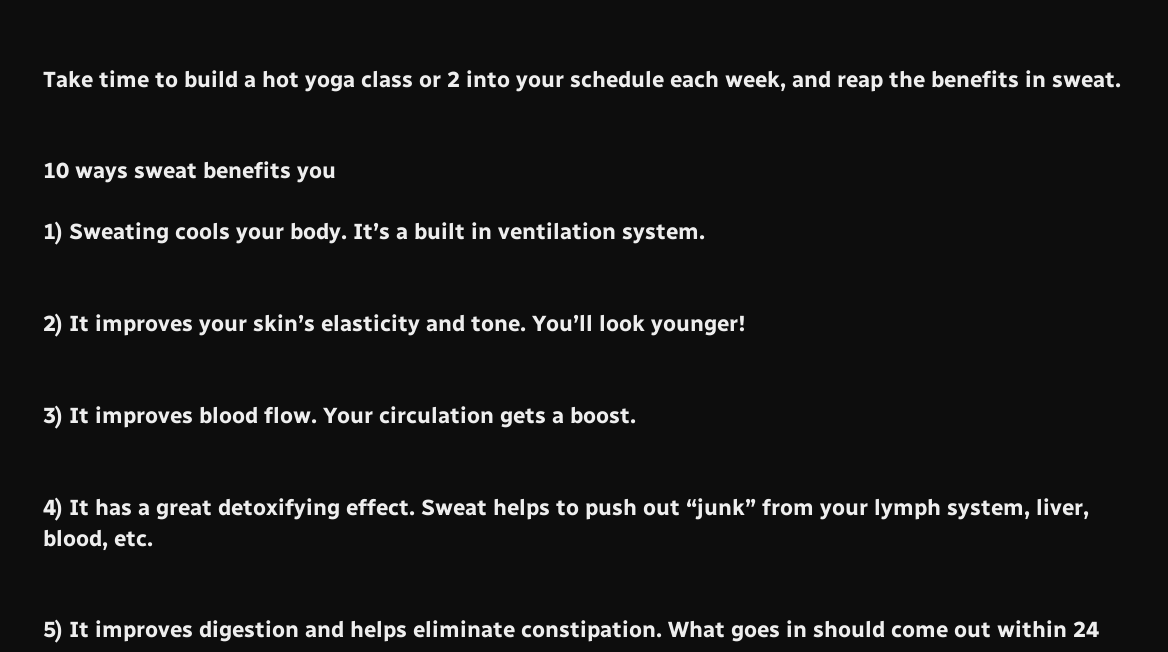Take time to build a hot yoga class or 2 into your schedule each week, and reap the benefits in sweat.


10 ways sweat benefits you

1) Sweating cools your body. It’s a built in ventilation system.


2) It improves your skin’s elasticity and tone. You’ll look younger!


3) It improves blood flow. Your circulation gets a boost.


4) It has a great detoxifying effect. Sweat helps to push out “junk” from your lymph system, liver, blood, etc.


5) It improves digestion and helps eliminate constipation. What goes in should come out within 24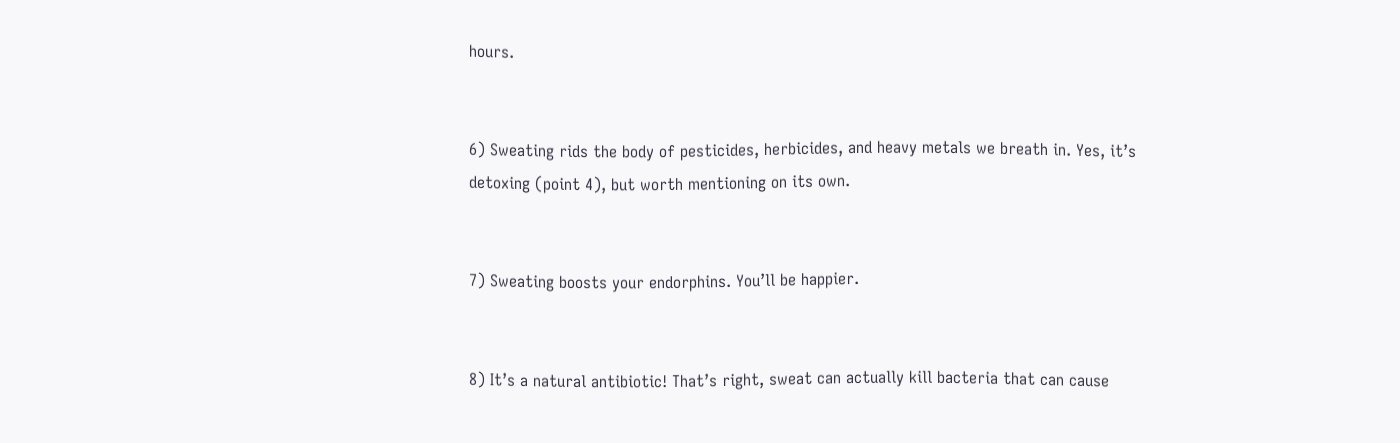hours.


6) Sweating rids the body of pesticides, herbicides, and heavy metals we breath in. Yes, it’s detoxing (point 4), but worth mentioning on its own.


7) Sweating boosts your endorphins. You’ll be happier.


8) It’s a natural antibiotic! That’s right, sweat can actually kill bacteria that can cause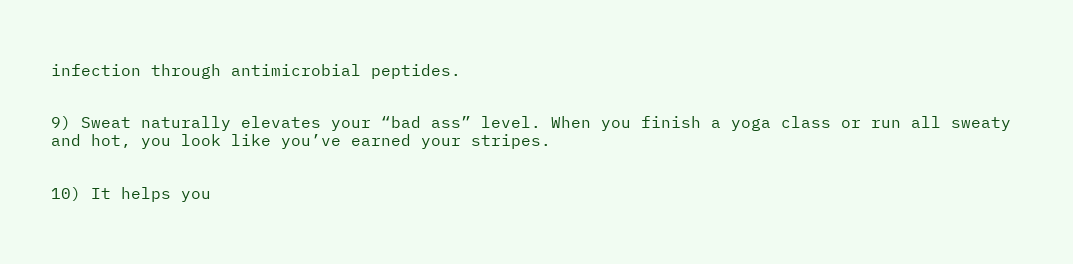infection through antimicrobial peptides.


9) Sweat naturally elevates your “bad ass” level. When you finish a yoga class or run all sweaty and hot, you look like you’ve earned your stripes.


10) It helps you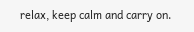relax, keep calm and carry on.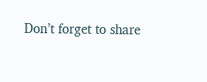Don’t forget to share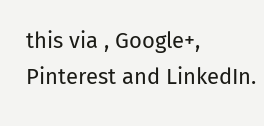this via , Google+, Pinterest and LinkedIn.